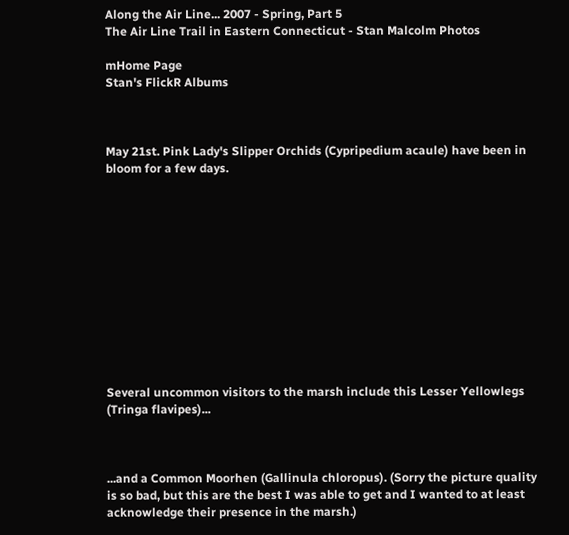Along the Air Line... 2007 - Spring, Part 5
The Air Line Trail in Eastern Connecticut - Stan Malcolm Photos

mHome Page
Stan's FlickR Albums



May 21st. Pink Lady's Slipper Orchids (Cypripedium acaule) have been in bloom for a few days.












Several uncommon visitors to the marsh include this Lesser Yellowlegs (Tringa flavipes)...



...and a Common Moorhen (Gallinula chloropus). (Sorry the picture quality is so bad, but this are the best I was able to get and I wanted to at least acknowledge their presence in the marsh.)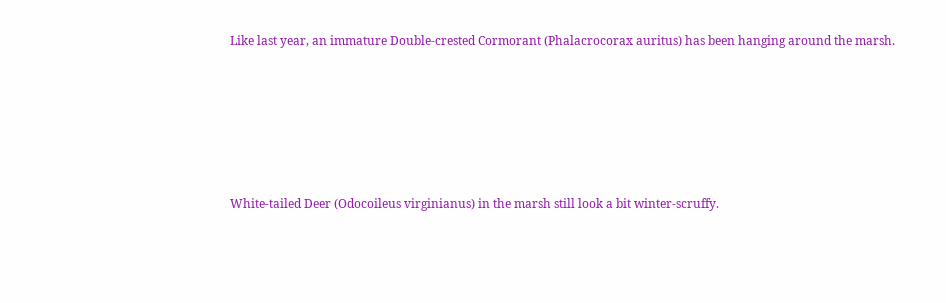Like last year, an immature Double-crested Cormorant (Phalacrocorax auritus) has been hanging around the marsh.






White-tailed Deer (Odocoileus virginianus) in the marsh still look a bit winter-scruffy.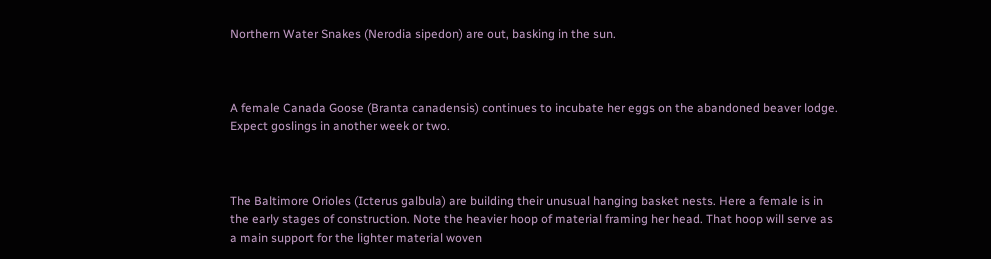Northern Water Snakes (Nerodia sipedon) are out, basking in the sun.



A female Canada Goose (Branta canadensis) continues to incubate her eggs on the abandoned beaver lodge. Expect goslings in another week or two.



The Baltimore Orioles (Icterus galbula) are building their unusual hanging basket nests. Here a female is in the early stages of construction. Note the heavier hoop of material framing her head. That hoop will serve as a main support for the lighter material woven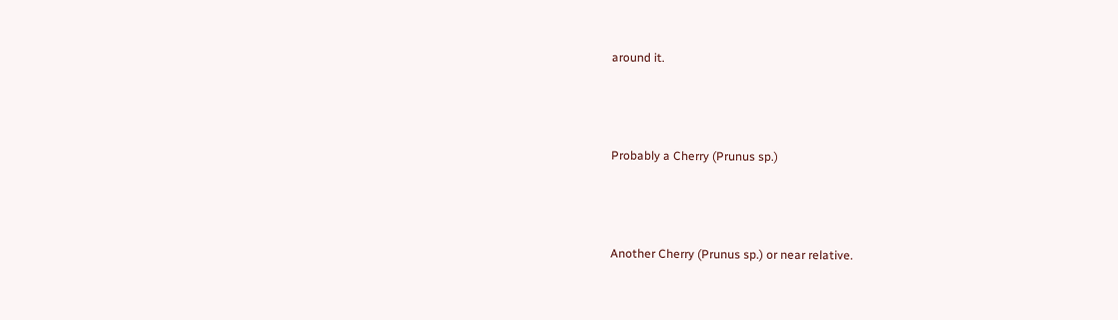around it.



Probably a Cherry (Prunus sp.)



Another Cherry (Prunus sp.) or near relative.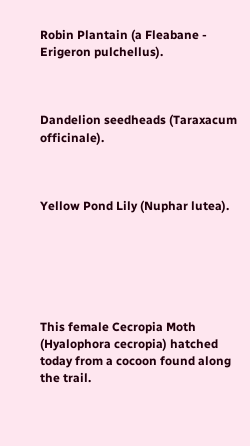Robin Plantain (a Fleabane - Erigeron pulchellus).



Dandelion seedheads (Taraxacum officinale).



Yellow Pond Lily (Nuphar lutea).






This female Cecropia Moth (Hyalophora cecropia) hatched today from a cocoon found along the trail.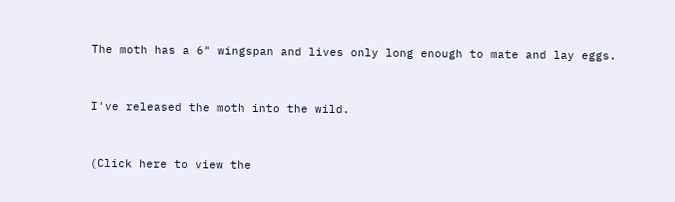The moth has a 6" wingspan and lives only long enough to mate and lay eggs.



I've released the moth into the wild.



(Click here to view the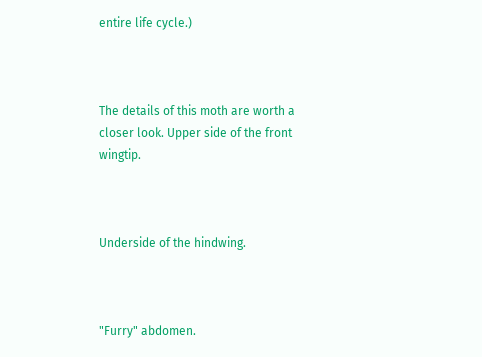entire life cycle.)



The details of this moth are worth a closer look. Upper side of the front wingtip.



Underside of the hindwing.



"Furry" abdomen.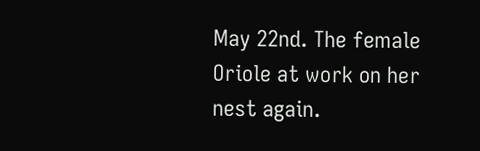May 22nd. The female Oriole at work on her nest again.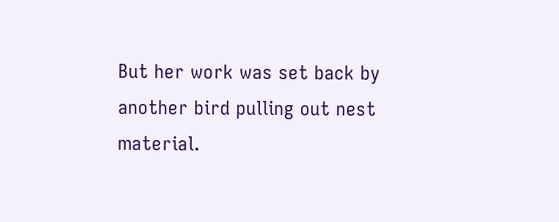But her work was set back by another bird pulling out nest material.